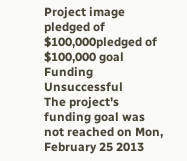Project image
pledged of $100,000pledged of $100,000 goal
Funding Unsuccessful
The project's funding goal was not reached on Mon, February 25 2013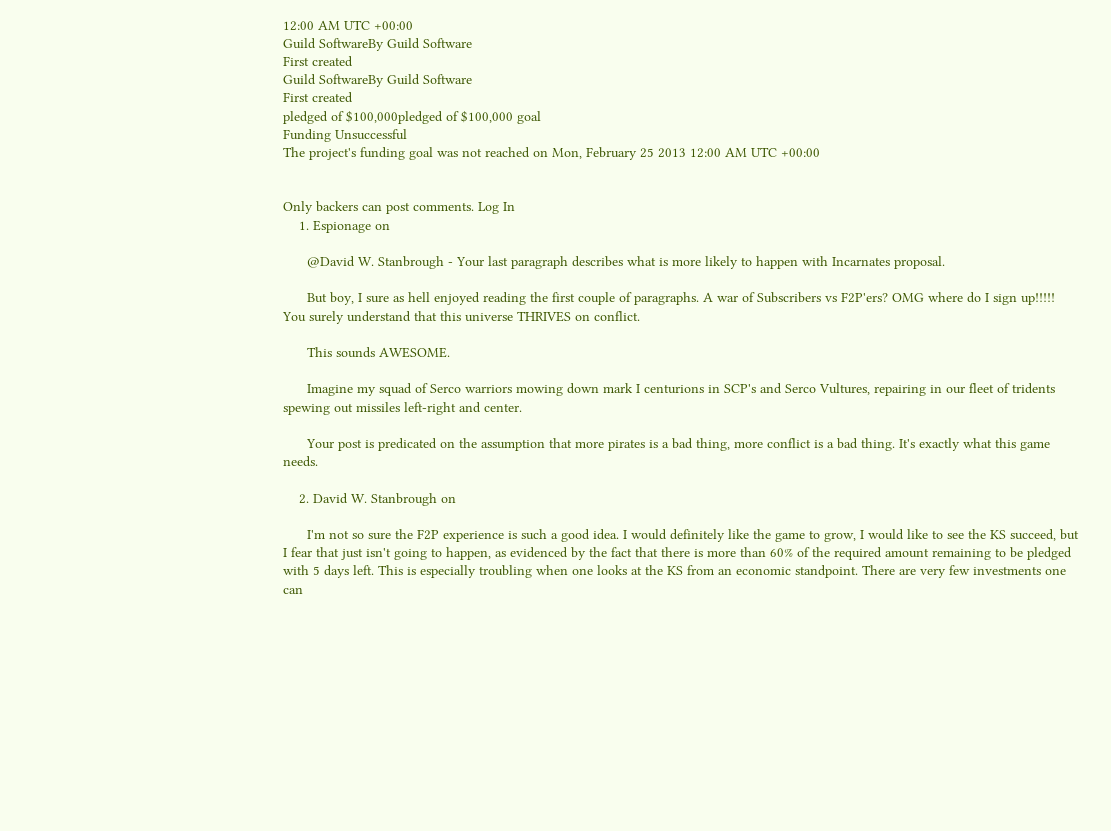12:00 AM UTC +00:00
Guild SoftwareBy Guild Software
First created
Guild SoftwareBy Guild Software
First created
pledged of $100,000pledged of $100,000 goal
Funding Unsuccessful
The project's funding goal was not reached on Mon, February 25 2013 12:00 AM UTC +00:00


Only backers can post comments. Log In
    1. Espionage on

      @David W. Stanbrough - Your last paragraph describes what is more likely to happen with Incarnates proposal.

      But boy, I sure as hell enjoyed reading the first couple of paragraphs. A war of Subscribers vs F2P'ers? OMG where do I sign up!!!!! You surely understand that this universe THRIVES on conflict.

      This sounds AWESOME.

      Imagine my squad of Serco warriors mowing down mark I centurions in SCP's and Serco Vultures, repairing in our fleet of tridents spewing out missiles left-right and center.

      Your post is predicated on the assumption that more pirates is a bad thing, more conflict is a bad thing. It's exactly what this game needs.

    2. David W. Stanbrough on

      I'm not so sure the F2P experience is such a good idea. I would definitely like the game to grow, I would like to see the KS succeed, but I fear that just isn't going to happen, as evidenced by the fact that there is more than 60% of the required amount remaining to be pledged with 5 days left. This is especially troubling when one looks at the KS from an economic standpoint. There are very few investments one can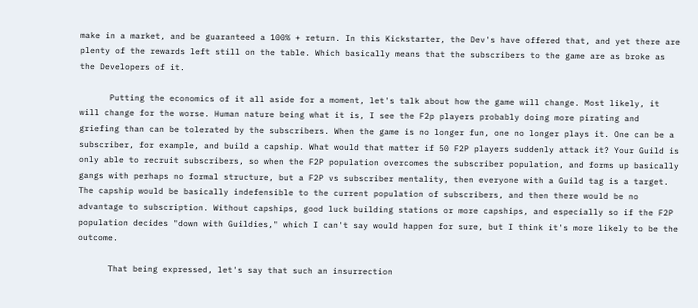make in a market, and be guaranteed a 100% + return. In this Kickstarter, the Dev's have offered that, and yet there are plenty of the rewards left still on the table. Which basically means that the subscribers to the game are as broke as the Developers of it.

      Putting the economics of it all aside for a moment, let's talk about how the game will change. Most likely, it will change for the worse. Human nature being what it is, I see the F2p players probably doing more pirating and griefing than can be tolerated by the subscribers. When the game is no longer fun, one no longer plays it. One can be a subscriber, for example, and build a capship. What would that matter if 50 F2P players suddenly attack it? Your Guild is only able to recruit subscribers, so when the F2P population overcomes the subscriber population, and forms up basically gangs with perhaps no formal structure, but a F2P vs subscriber mentality, then everyone with a Guild tag is a target. The capship would be basically indefensible to the current population of subscribers, and then there would be no advantage to subscription. Without capships, good luck building stations or more capships, and especially so if the F2P population decides "down with Guildies," which I can't say would happen for sure, but I think it's more likely to be the outcome.

      That being expressed, let's say that such an insurrection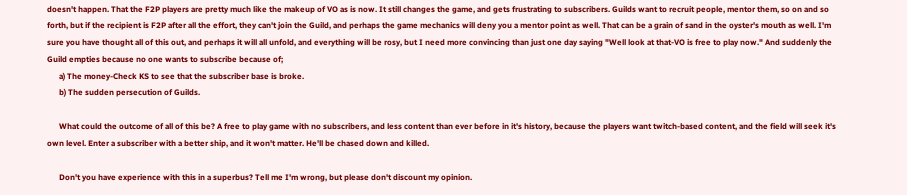doesn't happen. That the F2P players are pretty much like the makeup of VO as is now. It still changes the game, and gets frustrating to subscribers. Guilds want to recruit people, mentor them, so on and so forth, but if the recipient is F2P after all the effort, they can't join the Guild, and perhaps the game mechanics will deny you a mentor point as well. That can be a grain of sand in the oyster's mouth as well. I'm sure you have thought all of this out, and perhaps it will all unfold, and everything will be rosy, but I need more convincing than just one day saying "Well look at that-VO is free to play now." And suddenly the Guild empties because no one wants to subscribe because of;
      a) The money-Check KS to see that the subscriber base is broke.
      b) The sudden persecution of Guilds.

      What could the outcome of all of this be? A free to play game with no subscribers, and less content than ever before in it's history, because the players want twitch-based content, and the field will seek it's own level. Enter a subscriber with a better ship, and it won't matter. He'll be chased down and killed.

      Don't you have experience with this in a superbus? Tell me I'm wrong, but please don't discount my opinion.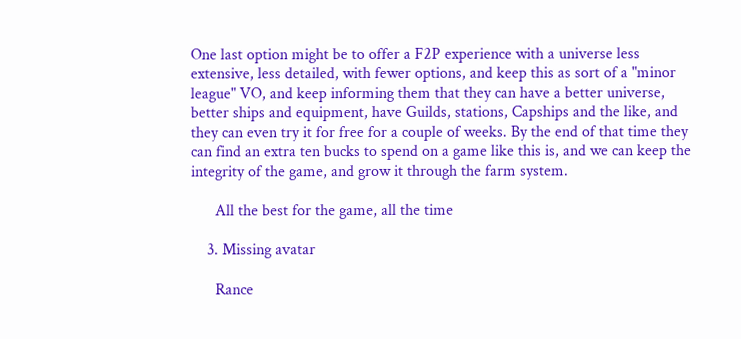One last option might be to offer a F2P experience with a universe less extensive, less detailed, with fewer options, and keep this as sort of a "minor league" VO, and keep informing them that they can have a better universe, better ships and equipment, have Guilds, stations, Capships and the like, and they can even try it for free for a couple of weeks. By the end of that time they can find an extra ten bucks to spend on a game like this is, and we can keep the integrity of the game, and grow it through the farm system.

      All the best for the game, all the time

    3. Missing avatar

      Rance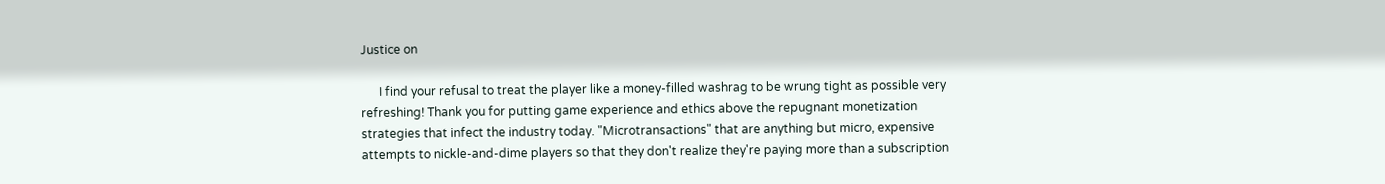Justice on

      I find your refusal to treat the player like a money-filled washrag to be wrung tight as possible very refreshing! Thank you for putting game experience and ethics above the repugnant monetization strategies that infect the industry today. "Microtransactions" that are anything but micro, expensive attempts to nickle-and-dime players so that they don't realize they're paying more than a subscription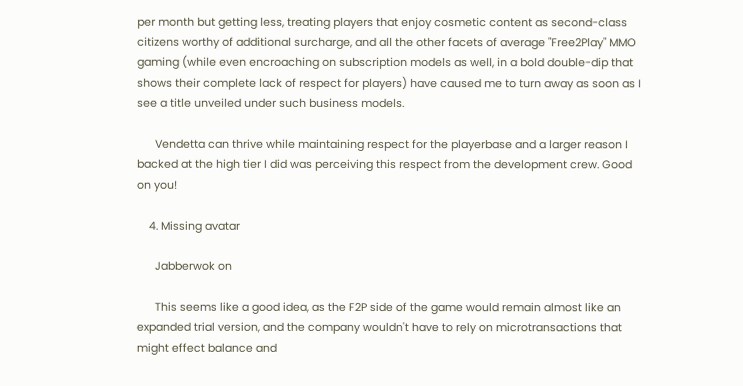per month but getting less, treating players that enjoy cosmetic content as second-class citizens worthy of additional surcharge, and all the other facets of average "Free2Play" MMO gaming (while even encroaching on subscription models as well, in a bold double-dip that shows their complete lack of respect for players) have caused me to turn away as soon as I see a title unveiled under such business models.

      Vendetta can thrive while maintaining respect for the playerbase and a larger reason I backed at the high tier I did was perceiving this respect from the development crew. Good on you!

    4. Missing avatar

      Jabberwok on

      This seems like a good idea, as the F2P side of the game would remain almost like an expanded trial version, and the company wouldn't have to rely on microtransactions that might effect balance and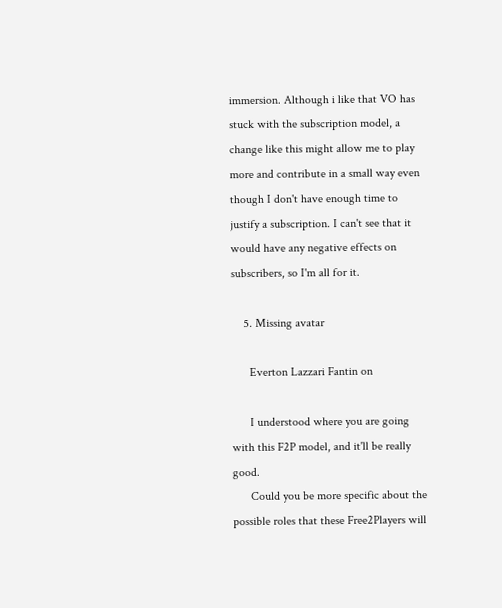immersion. Although i like that VO has stuck with the subscription model, a change like this might allow me to play more and contribute in a small way even though I don't have enough time to justify a subscription. I can't see that it would have any negative effects on subscribers, so I'm all for it.

    5. Missing avatar

      Everton Lazzari Fantin on

      I understood where you are going with this F2P model, and it'll be really good.
      Could you be more specific about the possible roles that these Free2Players will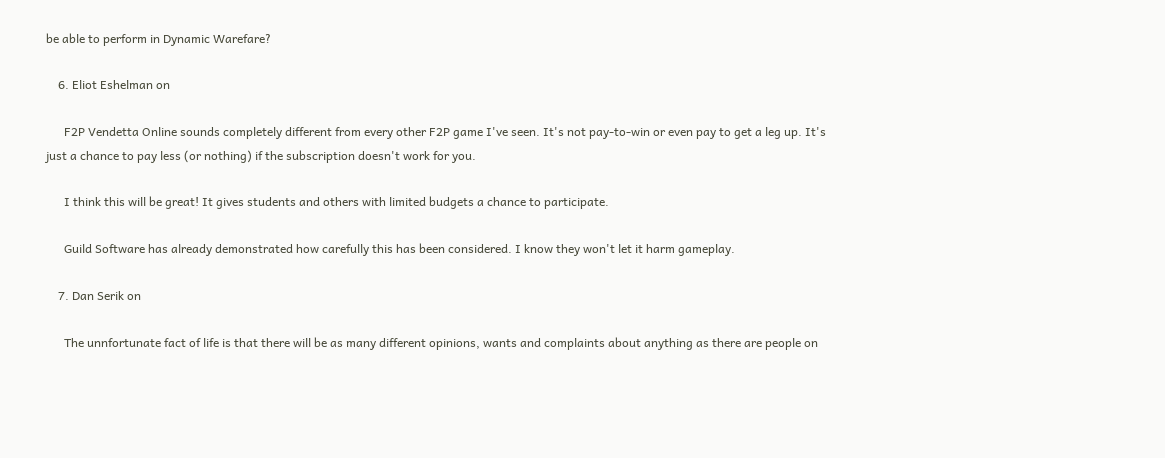be able to perform in Dynamic Warefare?

    6. Eliot Eshelman on

      F2P Vendetta Online sounds completely different from every other F2P game I've seen. It's not pay-to-win or even pay to get a leg up. It's just a chance to pay less (or nothing) if the subscription doesn't work for you.

      I think this will be great! It gives students and others with limited budgets a chance to participate.

      Guild Software has already demonstrated how carefully this has been considered. I know they won't let it harm gameplay.

    7. Dan Serik on

      The unnfortunate fact of life is that there will be as many different opinions, wants and complaints about anything as there are people on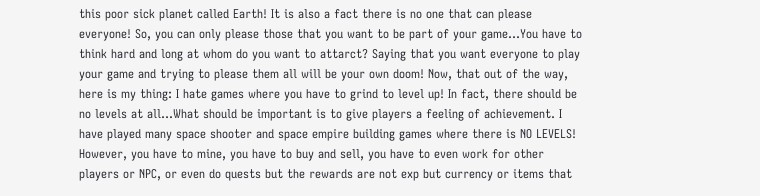this poor sick planet called Earth! It is also a fact there is no one that can please everyone! So, you can only please those that you want to be part of your game...You have to think hard and long at whom do you want to attarct? Saying that you want everyone to play your game and trying to please them all will be your own doom! Now, that out of the way, here is my thing: I hate games where you have to grind to level up! In fact, there should be no levels at all...What should be important is to give players a feeling of achievement. I have played many space shooter and space empire building games where there is NO LEVELS! However, you have to mine, you have to buy and sell, you have to even work for other players or NPC, or even do quests but the rewards are not exp but currency or items that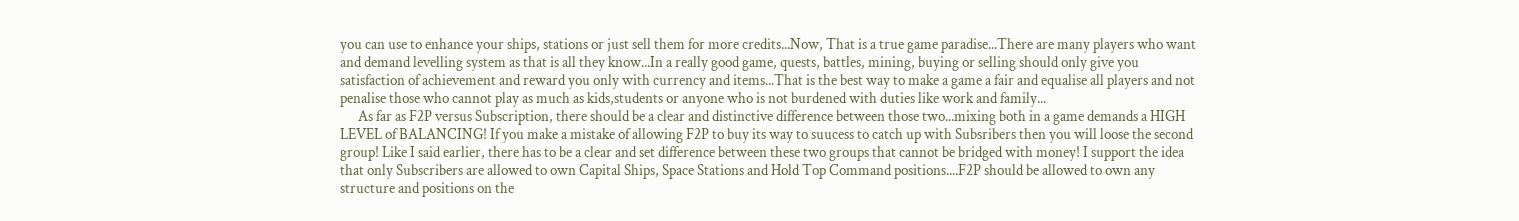you can use to enhance your ships, stations or just sell them for more credits...Now, That is a true game paradise...There are many players who want and demand levelling system as that is all they know...In a really good game, quests, battles, mining, buying or selling should only give you satisfaction of achievement and reward you only with currency and items...That is the best way to make a game a fair and equalise all players and not penalise those who cannot play as much as kids,students or anyone who is not burdened with duties like work and family...
      As far as F2P versus Subscription, there should be a clear and distinctive difference between those two...mixing both in a game demands a HIGH LEVEL of BALANCING! If you make a mistake of allowing F2P to buy its way to suucess to catch up with Subsribers then you will loose the second group! Like I said earlier, there has to be a clear and set difference between these two groups that cannot be bridged with money! I support the idea that only Subscribers are allowed to own Capital Ships, Space Stations and Hold Top Command positions....F2P should be allowed to own any structure and positions on the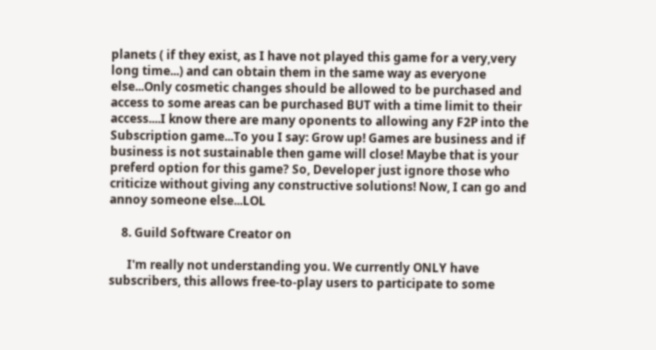planets ( if they exist, as I have not played this game for a very,very long time...) and can obtain them in the same way as everyone else...Only cosmetic changes should be allowed to be purchased and access to some areas can be purchased BUT with a time limit to their access....I know there are many oponents to allowing any F2P into the Subscription game...To you I say: Grow up! Games are business and if business is not sustainable then game will close! Maybe that is your preferd option for this game? So, Developer just ignore those who criticize without giving any constructive solutions! Now, I can go and annoy someone else...LOL

    8. Guild Software Creator on

      I'm really not understanding you. We currently ONLY have subscribers, this allows free-to-play users to participate to some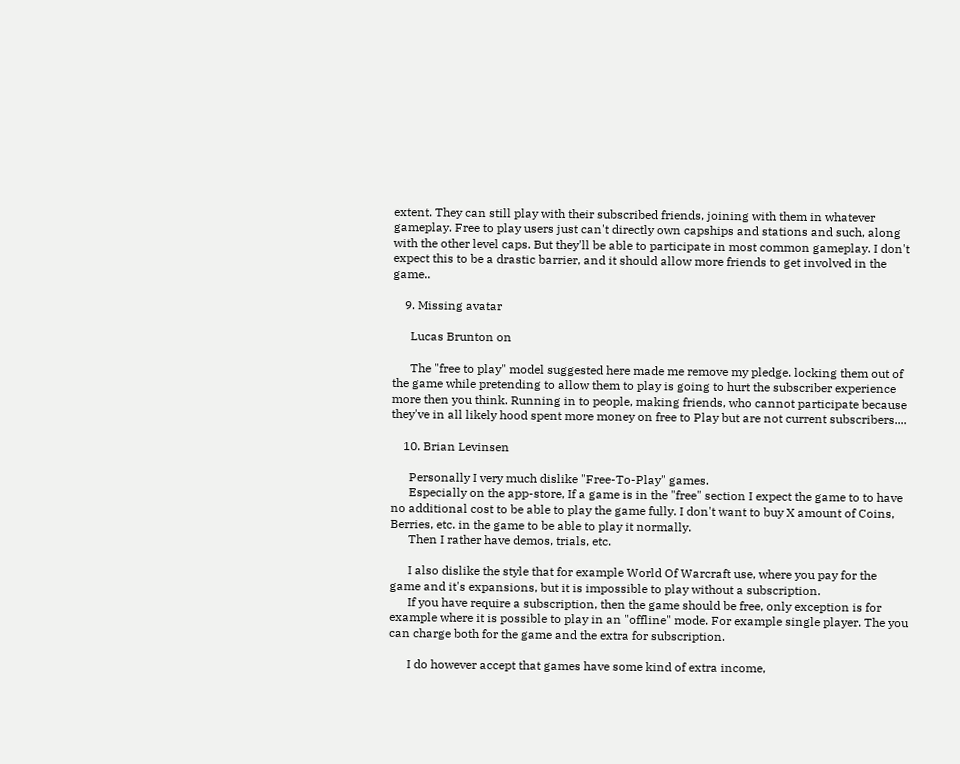extent. They can still play with their subscribed friends, joining with them in whatever gameplay. Free to play users just can't directly own capships and stations and such, along with the other level caps. But they'll be able to participate in most common gameplay. I don't expect this to be a drastic barrier, and it should allow more friends to get involved in the game..

    9. Missing avatar

      Lucas Brunton on

      The "free to play" model suggested here made me remove my pledge. locking them out of the game while pretending to allow them to play is going to hurt the subscriber experience more then you think. Running in to people, making friends, who cannot participate because they've in all likely hood spent more money on free to Play but are not current subscribers....

    10. Brian Levinsen

      Personally I very much dislike "Free-To-Play" games.
      Especially on the app-store, If a game is in the "free" section I expect the game to to have no additional cost to be able to play the game fully. I don't want to buy X amount of Coins, Berries, etc. in the game to be able to play it normally.
      Then I rather have demos, trials, etc.

      I also dislike the style that for example World Of Warcraft use, where you pay for the game and it's expansions, but it is impossible to play without a subscription.
      If you have require a subscription, then the game should be free, only exception is for example where it is possible to play in an "offline" mode. For example single player. The you can charge both for the game and the extra for subscription.

      I do however accept that games have some kind of extra income,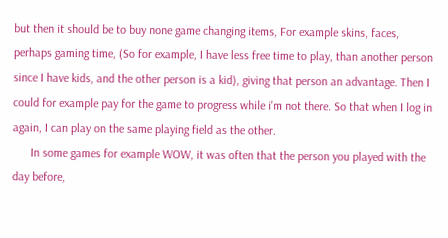but then it should be to buy none game changing items, For example skins, faces, perhaps gaming time, (So for example, I have less free time to play, than another person since I have kids, and the other person is a kid), giving that person an advantage. Then I could for example pay for the game to progress while i'm not there. So that when I log in again, I can play on the same playing field as the other.
      In some games for example WOW, it was often that the person you played with the day before,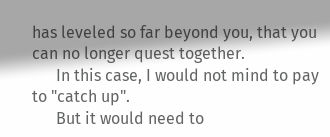has leveled so far beyond you, that you can no longer quest together.
      In this case, I would not mind to pay to "catch up".
      But it would need to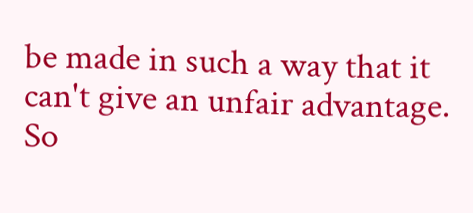be made in such a way that it can't give an unfair advantage. So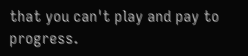that you can't play and pay to progress.